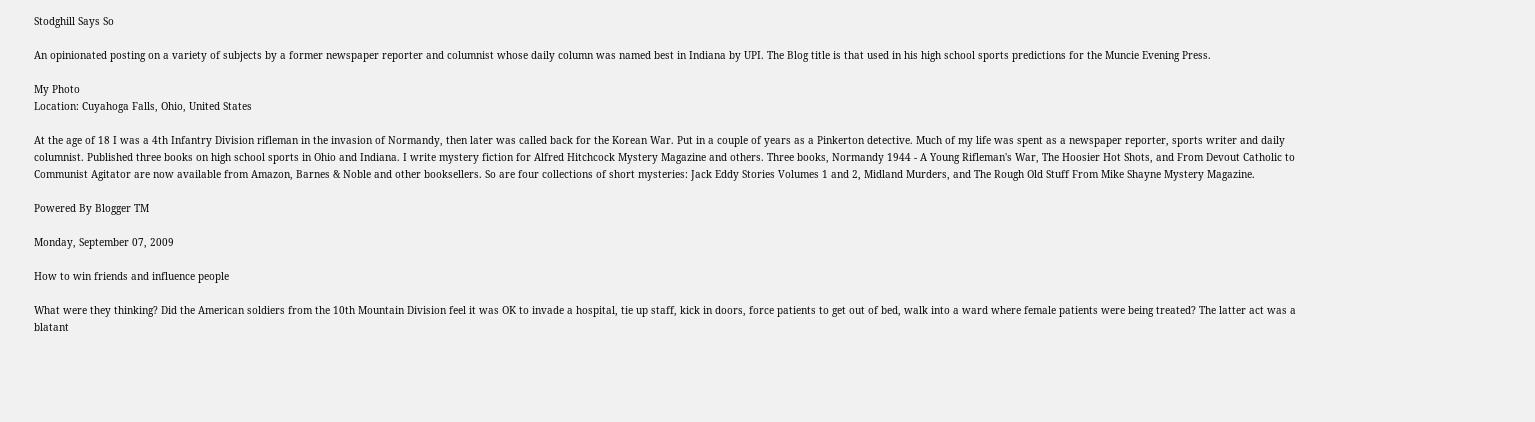Stodghill Says So

An opinionated posting on a variety of subjects by a former newspaper reporter and columnist whose daily column was named best in Indiana by UPI. The Blog title is that used in his high school sports predictions for the Muncie Evening Press.

My Photo
Location: Cuyahoga Falls, Ohio, United States

At the age of 18 I was a 4th Infantry Division rifleman in the invasion of Normandy, then later was called back for the Korean War. Put in a couple of years as a Pinkerton detective. Much of my life was spent as a newspaper reporter, sports writer and daily columnist. Published three books on high school sports in Ohio and Indiana. I write mystery fiction for Alfred Hitchcock Mystery Magazine and others. Three books, Normandy 1944 - A Young Rifleman's War, The Hoosier Hot Shots, and From Devout Catholic to Communist Agitator are now available from Amazon, Barnes & Noble and other booksellers. So are four collections of short mysteries: Jack Eddy Stories Volumes 1 and 2, Midland Murders, and The Rough Old Stuff From Mike Shayne Mystery Magazine.

Powered By Blogger TM

Monday, September 07, 2009

How to win friends and influence people

What were they thinking? Did the American soldiers from the 10th Mountain Division feel it was OK to invade a hospital, tie up staff, kick in doors, force patients to get out of bed, walk into a ward where female patients were being treated? The latter act was a blatant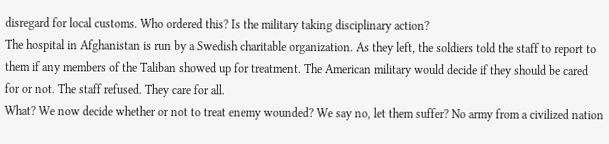disregard for local customs. Who ordered this? Is the military taking disciplinary action?
The hospital in Afghanistan is run by a Swedish charitable organization. As they left, the soldiers told the staff to report to them if any members of the Taliban showed up for treatment. The American military would decide if they should be cared for or not. The staff refused. They care for all.
What? We now decide whether or not to treat enemy wounded? We say no, let them suffer? No army from a civilized nation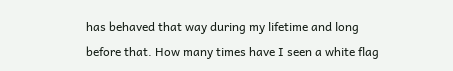has behaved that way during my lifetime and long before that. How many times have I seen a white flag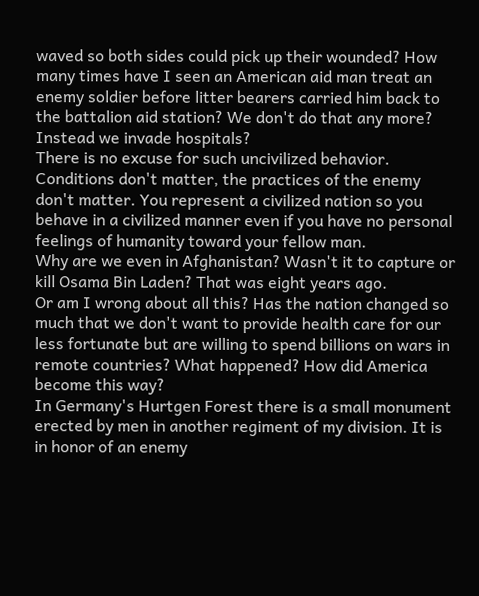waved so both sides could pick up their wounded? How many times have I seen an American aid man treat an enemy soldier before litter bearers carried him back to the battalion aid station? We don't do that any more? Instead we invade hospitals?
There is no excuse for such uncivilized behavior. Conditions don't matter, the practices of the enemy don't matter. You represent a civilized nation so you behave in a civilized manner even if you have no personal feelings of humanity toward your fellow man.
Why are we even in Afghanistan? Wasn't it to capture or kill Osama Bin Laden? That was eight years ago.
Or am I wrong about all this? Has the nation changed so much that we don't want to provide health care for our less fortunate but are willing to spend billions on wars in remote countries? What happened? How did America become this way?
In Germany's Hurtgen Forest there is a small monument erected by men in another regiment of my division. It is in honor of an enemy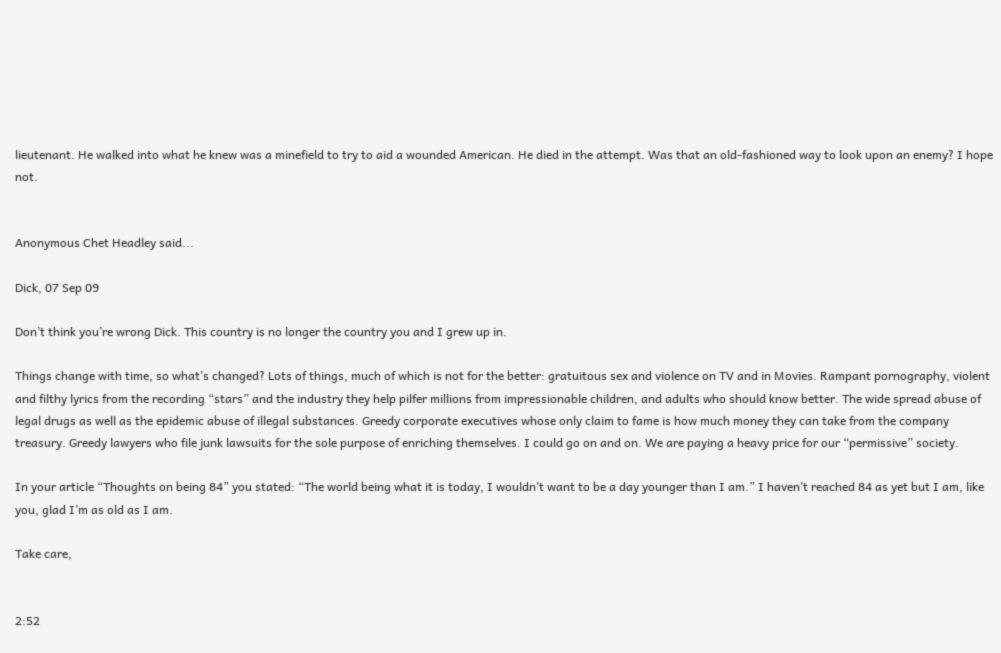lieutenant. He walked into what he knew was a minefield to try to aid a wounded American. He died in the attempt. Was that an old-fashioned way to look upon an enemy? I hope not.


Anonymous Chet Headley said...

Dick, 07 Sep 09

Don’t think you’re wrong Dick. This country is no longer the country you and I grew up in.

Things change with time, so what’s changed? Lots of things, much of which is not for the better: gratuitous sex and violence on TV and in Movies. Rampant pornography, violent and filthy lyrics from the recording “stars” and the industry they help pilfer millions from impressionable children, and adults who should know better. The wide spread abuse of legal drugs as well as the epidemic abuse of illegal substances. Greedy corporate executives whose only claim to fame is how much money they can take from the company treasury. Greedy lawyers who file junk lawsuits for the sole purpose of enriching themselves. I could go on and on. We are paying a heavy price for our “permissive” society.

In your article “Thoughts on being 84” you stated: “The world being what it is today, I wouldn’t want to be a day younger than I am.” I haven’t reached 84 as yet but I am, like you, glad I’m as old as I am.

Take care,


2:52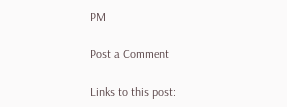PM

Post a Comment

Links to this post: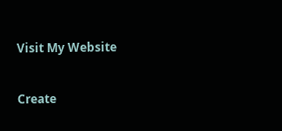Visit My Website

Create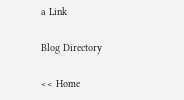a Link

Blog Directory

<< Home